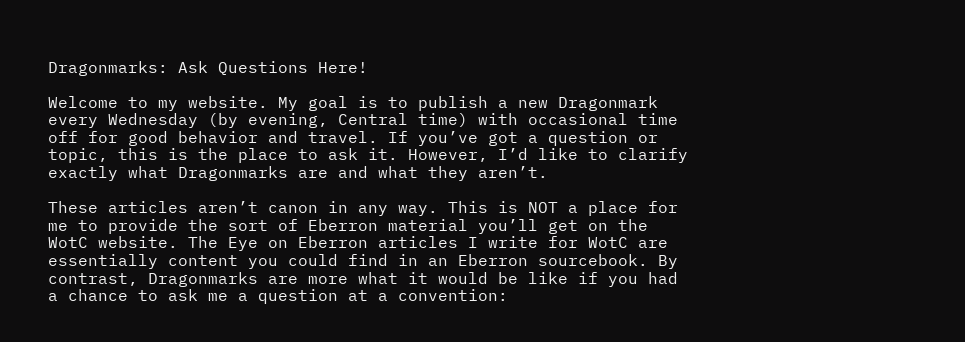Dragonmarks: Ask Questions Here!

Welcome to my website. My goal is to publish a new Dragonmark every Wednesday (by evening, Central time) with occasional time off for good behavior and travel. If you’ve got a question or topic, this is the place to ask it. However, I’d like to clarify exactly what Dragonmarks are and what they aren’t.

These articles aren’t canon in any way. This is NOT a place for me to provide the sort of Eberron material you’ll get on the WotC website. The Eye on Eberron articles I write for WotC are essentially content you could find in an Eberron sourcebook. By contrast, Dragonmarks are more what it would be like if you had a chance to ask me a question at a convention: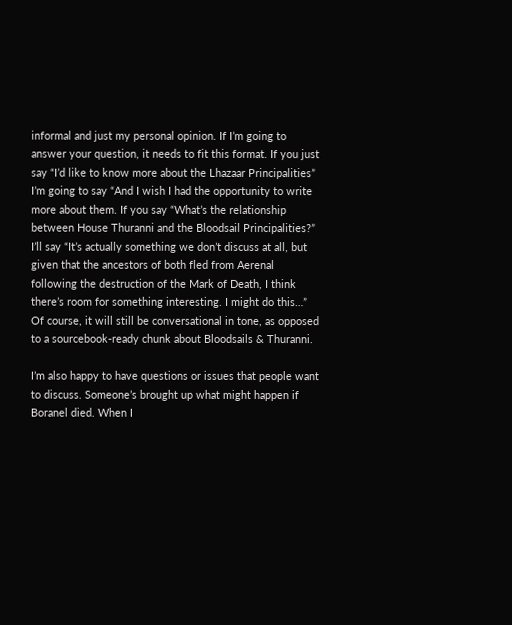informal and just my personal opinion. If I’m going to answer your question, it needs to fit this format. If you just say “I’d like to know more about the Lhazaar Principalities” I’m going to say “And I wish I had the opportunity to write more about them. If you say “What’s the relationship between House Thuranni and the Bloodsail Principalities?” I’ll say “It’s actually something we don’t discuss at all, but given that the ancestors of both fled from Aerenal following the destruction of the Mark of Death, I think there’s room for something interesting. I might do this…” Of course, it will still be conversational in tone, as opposed to a sourcebook-ready chunk about Bloodsails & Thuranni.

I’m also happy to have questions or issues that people want to discuss. Someone’s brought up what might happen if Boranel died. When I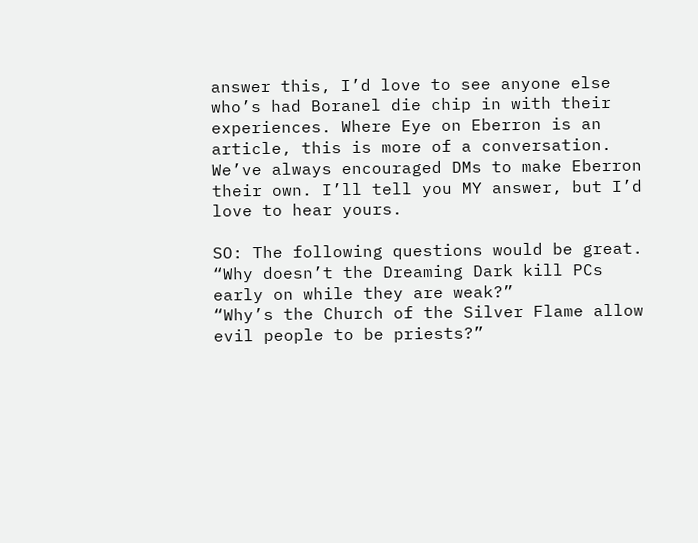answer this, I’d love to see anyone else who’s had Boranel die chip in with their experiences. Where Eye on Eberron is an article, this is more of a conversation. We’ve always encouraged DMs to make Eberron their own. I’ll tell you MY answer, but I’d love to hear yours.

SO: The following questions would be great.
“Why doesn’t the Dreaming Dark kill PCs early on while they are weak?”
“Why’s the Church of the Silver Flame allow evil people to be priests?”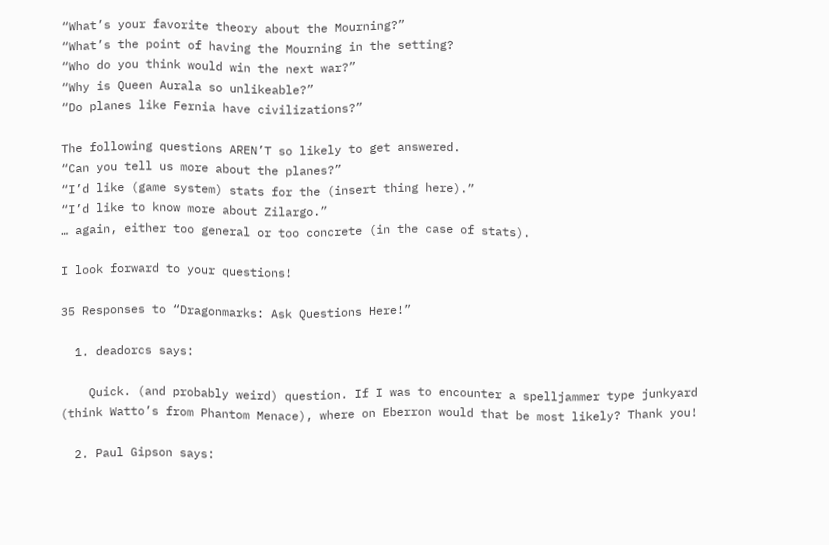“What’s your favorite theory about the Mourning?”
“What’s the point of having the Mourning in the setting?
“Who do you think would win the next war?”
“Why is Queen Aurala so unlikeable?”
“Do planes like Fernia have civilizations?”

The following questions AREN’T so likely to get answered.
“Can you tell us more about the planes?”
“I’d like (game system) stats for the (insert thing here).”
“I’d like to know more about Zilargo.”
… again, either too general or too concrete (in the case of stats).

I look forward to your questions!

35 Responses to “Dragonmarks: Ask Questions Here!”

  1. deadorcs says:

    Quick. (and probably weird) question. If I was to encounter a spelljammer type junkyard (think Watto’s from Phantom Menace), where on Eberron would that be most likely? Thank you!

  2. Paul Gipson says: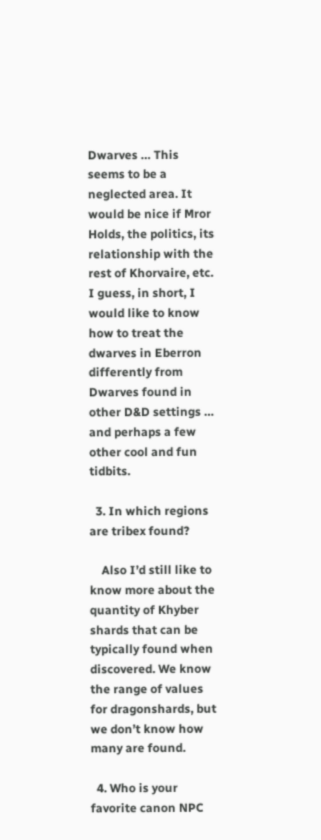Dwarves … This seems to be a neglected area. It would be nice if Mror Holds, the politics, its relationship with the rest of Khorvaire, etc. I guess, in short, I would like to know how to treat the dwarves in Eberron differently from Dwarves found in other D&D settings … and perhaps a few other cool and fun tidbits.

  3. In which regions are tribex found?

    Also I’d still like to know more about the quantity of Khyber shards that can be typically found when discovered. We know the range of values for dragonshards, but we don’t know how many are found.

  4. Who is your favorite canon NPC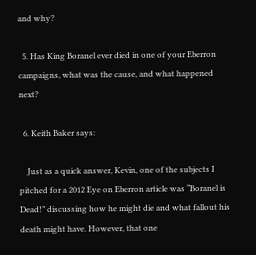and why?

  5. Has King Boranel ever died in one of your Eberron campaigns, what was the cause, and what happened next?

  6. Keith Baker says:

    Just as a quick answer, Kevin, one of the subjects I pitched for a 2012 Eye on Eberron article was “Boranel is Dead!” discussing how he might die and what fallout his death might have. However, that one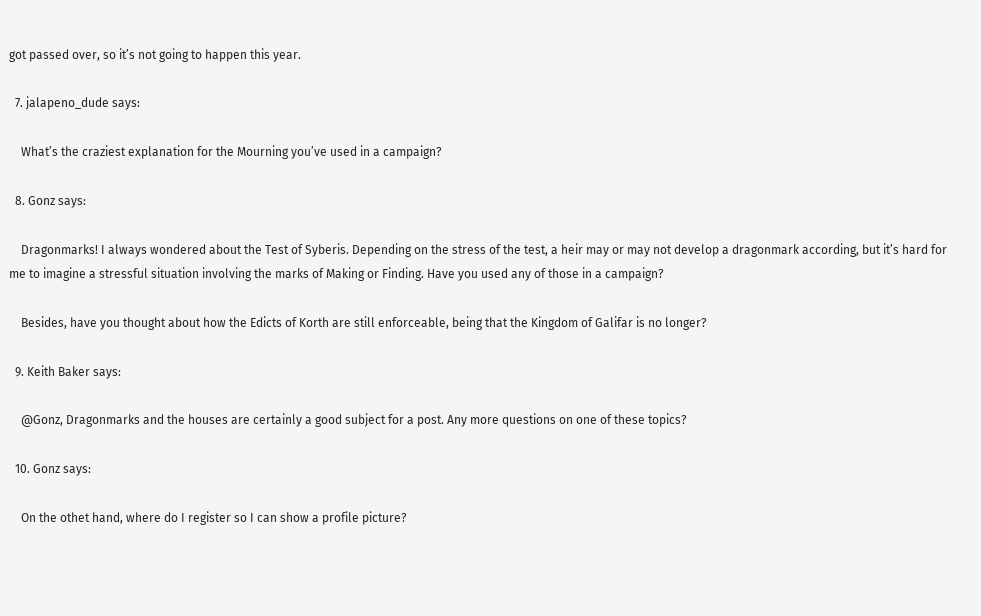got passed over, so it’s not going to happen this year.

  7. jalapeno_dude says:

    What’s the craziest explanation for the Mourning you’ve used in a campaign?

  8. Gonz says:

    Dragonmarks! I always wondered about the Test of Syberis. Depending on the stress of the test, a heir may or may not develop a dragonmark according, but it’s hard for me to imagine a stressful situation involving the marks of Making or Finding. Have you used any of those in a campaign?

    Besides, have you thought about how the Edicts of Korth are still enforceable, being that the Kingdom of Galifar is no longer?

  9. Keith Baker says:

    @Gonz, Dragonmarks and the houses are certainly a good subject for a post. Any more questions on one of these topics?

  10. Gonz says:

    On the othet hand, where do I register so I can show a profile picture?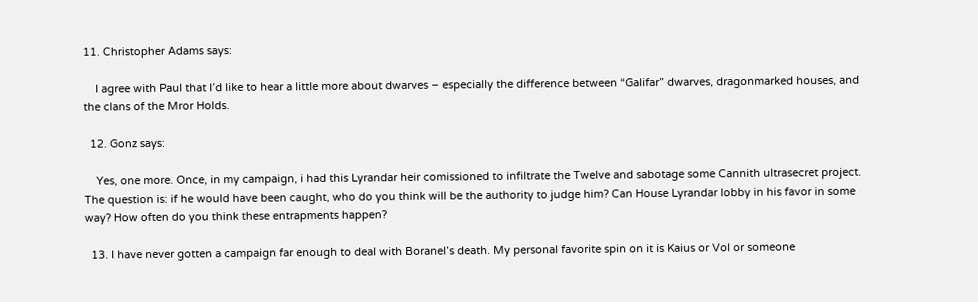11. Christopher Adams says:

    I agree with Paul that I’d like to hear a little more about dwarves – especially the difference between “Galifar” dwarves, dragonmarked houses, and the clans of the Mror Holds.

  12. Gonz says:

    Yes, one more. Once, in my campaign, i had this Lyrandar heir comissioned to infiltrate the Twelve and sabotage some Cannith ultrasecret project. The question is: if he would have been caught, who do you think will be the authority to judge him? Can House Lyrandar lobby in his favor in some way? How often do you think these entrapments happen?

  13. I have never gotten a campaign far enough to deal with Boranel’s death. My personal favorite spin on it is Kaius or Vol or someone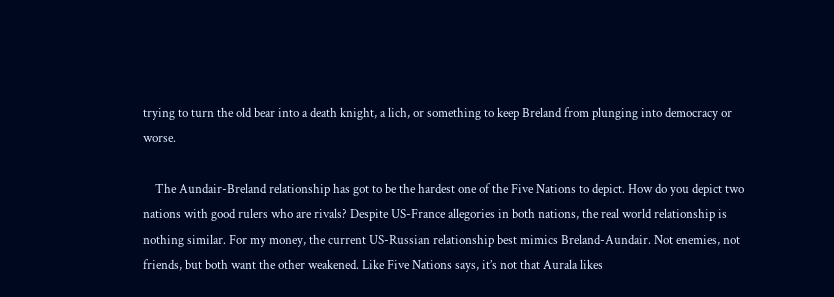trying to turn the old bear into a death knight, a lich, or something to keep Breland from plunging into democracy or worse.

    The Aundair-Breland relationship has got to be the hardest one of the Five Nations to depict. How do you depict two nations with good rulers who are rivals? Despite US-France allegories in both nations, the real world relationship is nothing similar. For my money, the current US-Russian relationship best mimics Breland-Aundair. Not enemies, not friends, but both want the other weakened. Like Five Nations says, it’s not that Aurala likes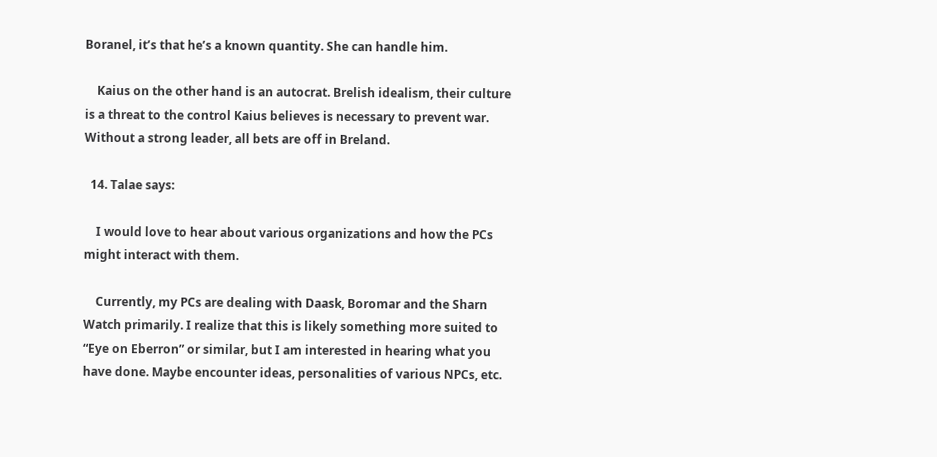Boranel, it’s that he’s a known quantity. She can handle him.

    Kaius on the other hand is an autocrat. Brelish idealism, their culture is a threat to the control Kaius believes is necessary to prevent war. Without a strong leader, all bets are off in Breland.

  14. Talae says:

    I would love to hear about various organizations and how the PCs might interact with them.

    Currently, my PCs are dealing with Daask, Boromar and the Sharn Watch primarily. I realize that this is likely something more suited to “Eye on Eberron” or similar, but I am interested in hearing what you have done. Maybe encounter ideas, personalities of various NPCs, etc.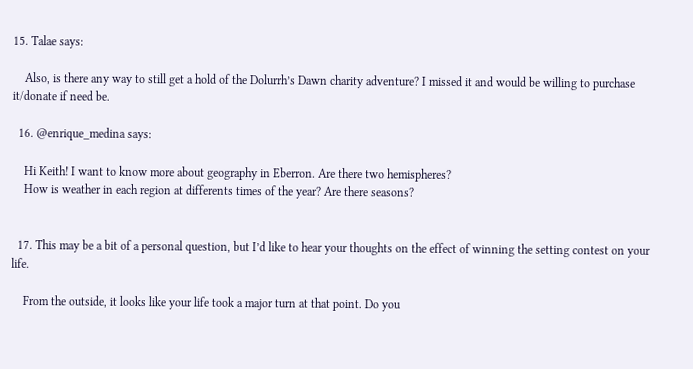15. Talae says:

    Also, is there any way to still get a hold of the Dolurrh’s Dawn charity adventure? I missed it and would be willing to purchase it/donate if need be.

  16. @enrique_medina says:

    Hi Keith! I want to know more about geography in Eberron. Are there two hemispheres?
    How is weather in each region at differents times of the year? Are there seasons?


  17. This may be a bit of a personal question, but I’d like to hear your thoughts on the effect of winning the setting contest on your life.

    From the outside, it looks like your life took a major turn at that point. Do you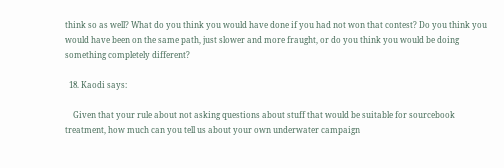think so as well? What do you think you would have done if you had not won that contest? Do you think you would have been on the same path, just slower and more fraught, or do you think you would be doing something completely different?

  18. Kaodi says:

    Given that your rule about not asking questions about stuff that would be suitable for sourcebook treatment, how much can you tell us about your own underwater campaign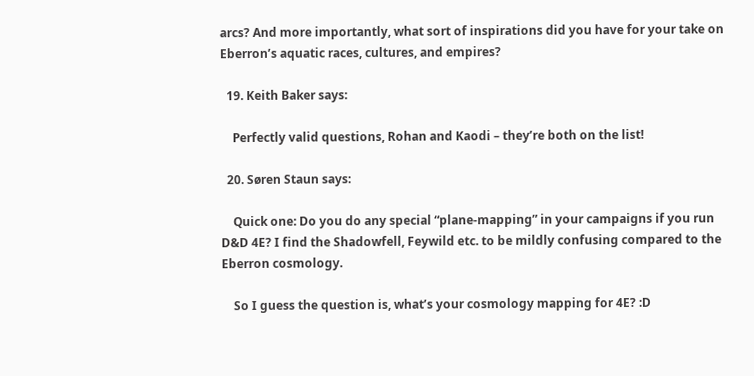arcs? And more importantly, what sort of inspirations did you have for your take on Eberron’s aquatic races, cultures, and empires?

  19. Keith Baker says:

    Perfectly valid questions, Rohan and Kaodi – they’re both on the list!

  20. Søren Staun says:

    Quick one: Do you do any special “plane-mapping” in your campaigns if you run D&D 4E? I find the Shadowfell, Feywild etc. to be mildly confusing compared to the Eberron cosmology.

    So I guess the question is, what’s your cosmology mapping for 4E? :D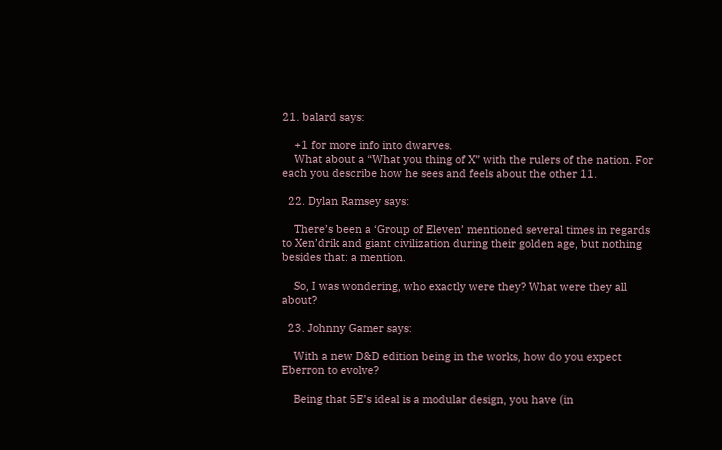21. balard says:

    +1 for more info into dwarves.
    What about a “What you thing of X” with the rulers of the nation. For each you describe how he sees and feels about the other 11.

  22. Dylan Ramsey says:

    There’s been a ‘Group of Eleven’ mentioned several times in regards to Xen’drik and giant civilization during their golden age, but nothing besides that: a mention.

    So, I was wondering, who exactly were they? What were they all about?

  23. Johnny Gamer says:

    With a new D&D edition being in the works, how do you expect Eberron to evolve?

    Being that 5E’s ideal is a modular design, you have (in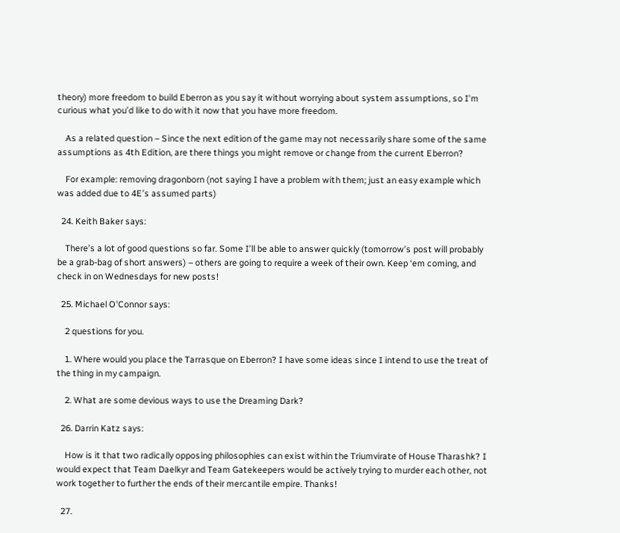theory) more freedom to build Eberron as you say it without worrying about system assumptions, so I’m curious what you’d like to do with it now that you have more freedom.

    As a related question – Since the next edition of the game may not necessarily share some of the same assumptions as 4th Edition, are there things you might remove or change from the current Eberron?

    For example: removing dragonborn (not saying I have a problem with them; just an easy example which was added due to 4E’s assumed parts)

  24. Keith Baker says:

    There’s a lot of good questions so far. Some I’ll be able to answer quickly (tomorrow’s post will probably be a grab-bag of short answers) – others are going to require a week of their own. Keep ‘em coming, and check in on Wednesdays for new posts!

  25. Michael O'Connor says:

    2 questions for you.

    1. Where would you place the Tarrasque on Eberron? I have some ideas since I intend to use the treat of the thing in my campaign.

    2. What are some devious ways to use the Dreaming Dark?

  26. Darrin Katz says:

    How is it that two radically opposing philosophies can exist within the Triumvirate of House Tharashk? I would expect that Team Daelkyr and Team Gatekeepers would be actively trying to murder each other, not work together to further the ends of their mercantile empire. Thanks!

  27.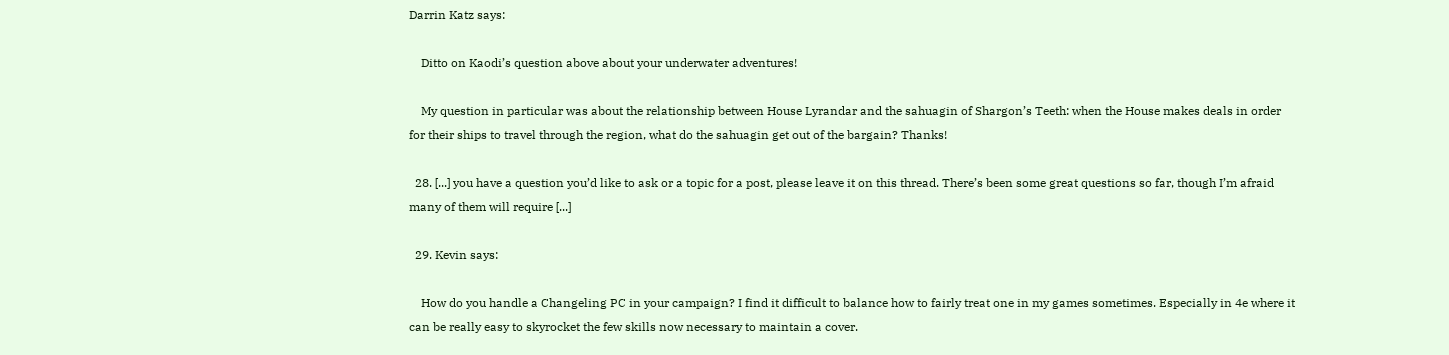Darrin Katz says:

    Ditto on Kaodi’s question above about your underwater adventures!

    My question in particular was about the relationship between House Lyrandar and the sahuagin of Shargon’s Teeth: when the House makes deals in order for their ships to travel through the region, what do the sahuagin get out of the bargain? Thanks!

  28. [...] you have a question you’d like to ask or a topic for a post, please leave it on this thread. There’s been some great questions so far, though I’m afraid many of them will require [...]

  29. Kevin says:

    How do you handle a Changeling PC in your campaign? I find it difficult to balance how to fairly treat one in my games sometimes. Especially in 4e where it can be really easy to skyrocket the few skills now necessary to maintain a cover.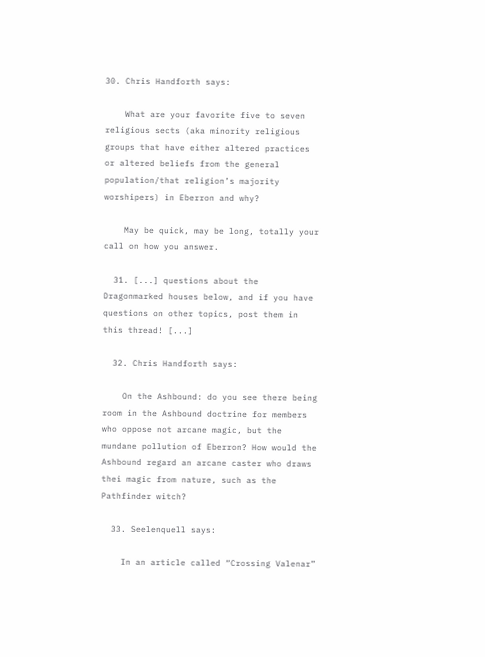30. Chris Handforth says:

    What are your favorite five to seven religious sects (aka minority religious groups that have either altered practices or altered beliefs from the general population/that religion’s majority worshipers) in Eberron and why?

    May be quick, may be long, totally your call on how you answer.

  31. [...] questions about the Dragonmarked houses below, and if you have questions on other topics, post them in this thread! [...]

  32. Chris Handforth says:

    On the Ashbound: do you see there being room in the Ashbound doctrine for members who oppose not arcane magic, but the mundane pollution of Eberron? How would the Ashbound regard an arcane caster who draws thei magic from nature, such as the Pathfinder witch?

  33. Seelenquell says:

    In an article called “Crossing Valenar”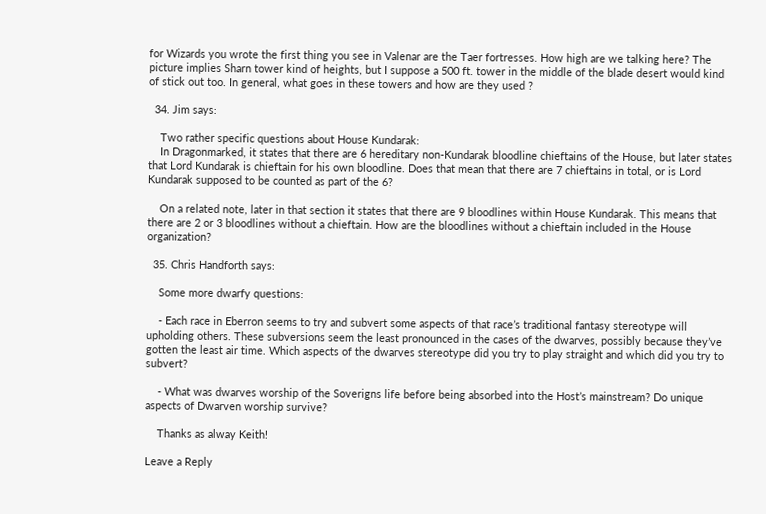for Wizards you wrote the first thing you see in Valenar are the Taer fortresses. How high are we talking here? The picture implies Sharn tower kind of heights, but I suppose a 500 ft. tower in the middle of the blade desert would kind of stick out too. In general, what goes in these towers and how are they used ?

  34. Jim says:

    Two rather specific questions about House Kundarak:
    In Dragonmarked, it states that there are 6 hereditary non-Kundarak bloodline chieftains of the House, but later states that Lord Kundarak is chieftain for his own bloodline. Does that mean that there are 7 chieftains in total, or is Lord Kundarak supposed to be counted as part of the 6?

    On a related note, later in that section it states that there are 9 bloodlines within House Kundarak. This means that there are 2 or 3 bloodlines without a chieftain. How are the bloodlines without a chieftain included in the House organization?

  35. Chris Handforth says:

    Some more dwarfy questions:

    - Each race in Eberron seems to try and subvert some aspects of that race’s traditional fantasy stereotype will upholding others. These subversions seem the least pronounced in the cases of the dwarves, possibly because they’ve gotten the least air time. Which aspects of the dwarves stereotype did you try to play straight and which did you try to subvert?

    - What was dwarves worship of the Soverigns life before being absorbed into the Host’s mainstream? Do unique aspects of Dwarven worship survive?

    Thanks as alway Keith!

Leave a Reply